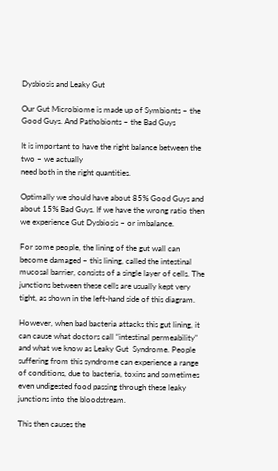Dysbiosis and Leaky Gut

Our Gut Microbiome is made up of Symbionts – the Good Guys. And Pathobionts – the Bad Guys

It is important to have the right balance between the two – we actually
need both in the right quantities.

Optimally we should have about 85% Good Guys and about 15% Bad Guys. If we have the wrong ratio then we experience Gut Dysbiosis – or imbalance.

For some people, the lining of the gut wall can become damaged – this lining, called the intestinal mucosal barrier, consists of a single layer of cells. The junctions between these cells are usually kept very tight, as shown in the left-hand side of this diagram.

However, when bad bacteria attacks this gut lining, it can cause what doctors call “intestinal permeability” and what we know as Leaky Gut  Syndrome. People suffering from this syndrome can experience a range of conditions, due to bacteria, toxins and sometimes even undigested food passing through these leaky junctions into the bloodstream.

This then causes the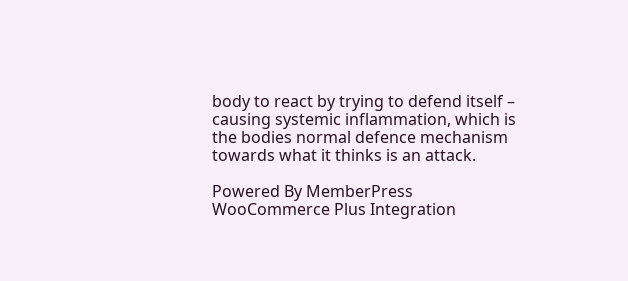body to react by trying to defend itself – causing systemic inflammation, which is the bodies normal defence mechanism towards what it thinks is an attack.

Powered By MemberPress WooCommerce Plus Integration